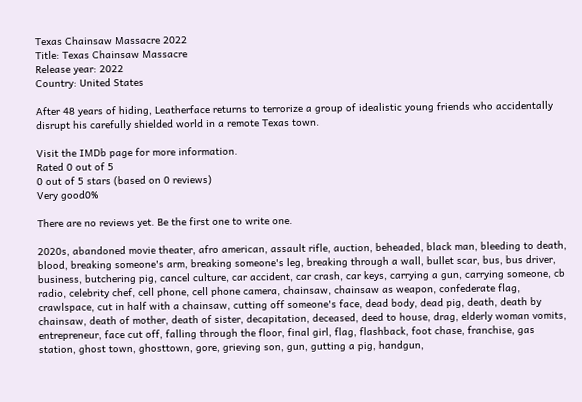Texas Chainsaw Massacre 2022
Title: Texas Chainsaw Massacre
Release year: 2022
Country: United States

After 48 years of hiding, Leatherface returns to terrorize a group of idealistic young friends who accidentally disrupt his carefully shielded world in a remote Texas town.

Visit the IMDb page for more information.
Rated 0 out of 5
0 out of 5 stars (based on 0 reviews)
Very good0%

There are no reviews yet. Be the first one to write one.

2020s, abandoned movie theater, afro american, assault rifle, auction, beheaded, black man, bleeding to death, blood, breaking someone's arm, breaking someone's leg, breaking through a wall, bullet scar, bus, bus driver, business, butchering pig, cancel culture, car accident, car crash, car keys, carrying a gun, carrying someone, cb radio, celebrity chef, cell phone, cell phone camera, chainsaw, chainsaw as weapon, confederate flag, crawlspace, cut in half with a chainsaw, cutting off someone's face, dead body, dead pig, death, death by chainsaw, death of mother, death of sister, decapitation, deceased, deed to house, drag, elderly woman vomits, entrepreneur, face cut off, falling through the floor, final girl, flag, flashback, foot chase, franchise, gas station, ghost town, ghosttown, gore, grieving son, gun, gutting a pig, handgun,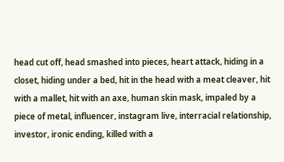head cut off, head smashed into pieces, heart attack, hiding in a closet, hiding under a bed, hit in the head with a meat cleaver, hit with a mallet, hit with an axe, human skin mask, impaled by a piece of metal, influencer, instagram live, interracial relationship, investor, ironic ending, killed with a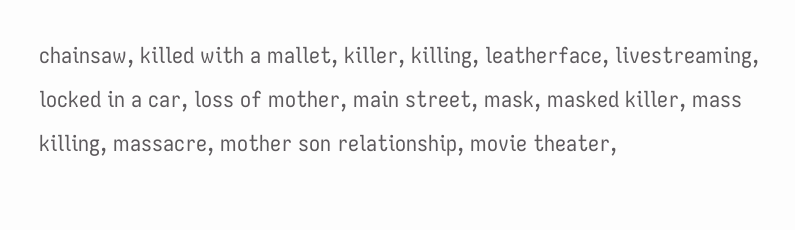chainsaw, killed with a mallet, killer, killing, leatherface, livestreaming, locked in a car, loss of mother, main street, mask, masked killer, mass killing, massacre, mother son relationship, movie theater,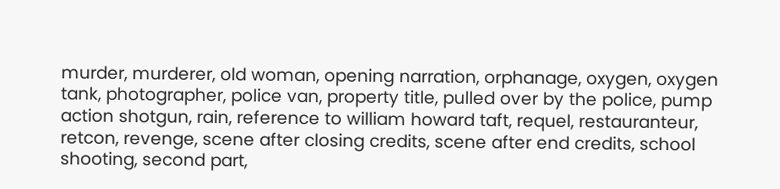murder, murderer, old woman, opening narration, orphanage, oxygen, oxygen tank, photographer, police van, property title, pulled over by the police, pump action shotgun, rain, reference to william howard taft, requel, restauranteur, retcon, revenge, scene after closing credits, scene after end credits, school shooting, second part,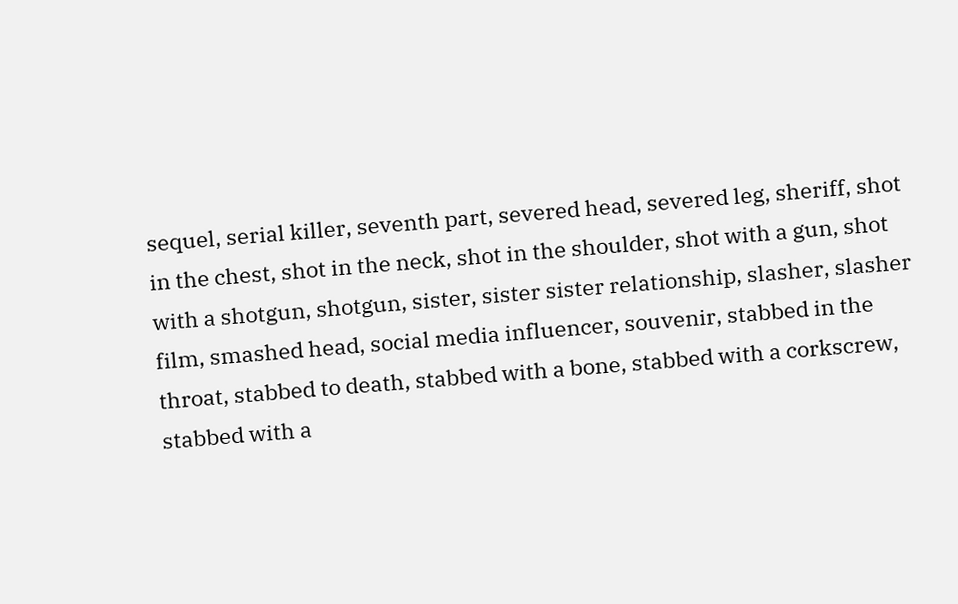sequel, serial killer, seventh part, severed head, severed leg, sheriff, shot in the chest, shot in the neck, shot in the shoulder, shot with a gun, shot with a shotgun, shotgun, sister, sister sister relationship, slasher, slasher film, smashed head, social media influencer, souvenir, stabbed in the throat, stabbed to death, stabbed with a bone, stabbed with a corkscrew, stabbed with a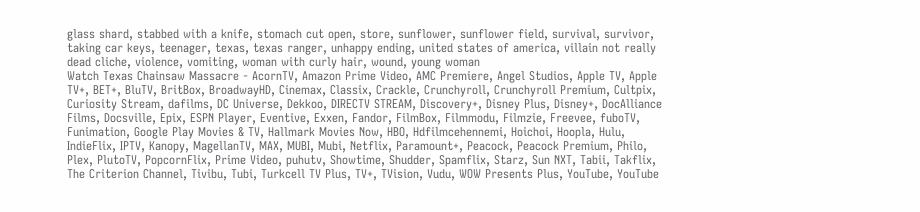glass shard, stabbed with a knife, stomach cut open, store, sunflower, sunflower field, survival, survivor, taking car keys, teenager, texas, texas ranger, unhappy ending, united states of america, villain not really dead cliche, violence, vomiting, woman with curly hair, wound, young woman
Watch Texas Chainsaw Massacre - AcornTV, Amazon Prime Video, AMC Premiere, Angel Studios, Apple TV, Apple TV+, BET+, BluTV, BritBox, BroadwayHD, Cinemax, Classix, Crackle, Crunchyroll, Crunchyroll Premium, Cultpix, Curiosity Stream, dafilms, DC Universe, Dekkoo, DIRECTV STREAM, Discovery+, Disney Plus, Disney+, DocAlliance Films, Docsville, Epix, ESPN Player, Eventive, Exxen, Fandor, FilmBox, Filmmodu, Filmzie, Freevee, fuboTV, Funimation, Google Play Movies & TV, Hallmark Movies Now, HBO, Hdfilmcehennemi, Hoichoi, Hoopla, Hulu, IndieFlix, IPTV, Kanopy, MagellanTV, MAX, MUBI, Mubi, Netflix, Paramount+, Peacock, Peacock Premium, Philo, Plex, PlutoTV, PopcornFlix, Prime Video, puhutv, Showtime, Shudder, Spamflix, Starz, Sun NXT, Tabii, Takflix, The Criterion Channel, Tivibu, Tubi, Turkcell TV Plus, TV+, TVision, Vudu, WOW Presents Plus, YouTube, YouTube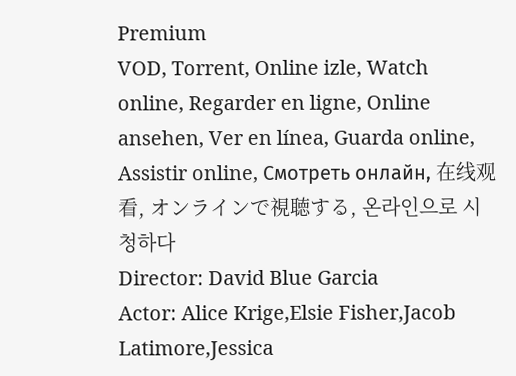Premium
VOD, Torrent, Online izle, Watch online, Regarder en ligne, Online ansehen, Ver en línea, Guarda online, Assistir online, Смотреть онлайн, 在线观看, オンラインで視聴する, 온라인으로 시청하다
Director: David Blue Garcia
Actor: Alice Krige,Elsie Fisher,Jacob Latimore,Jessica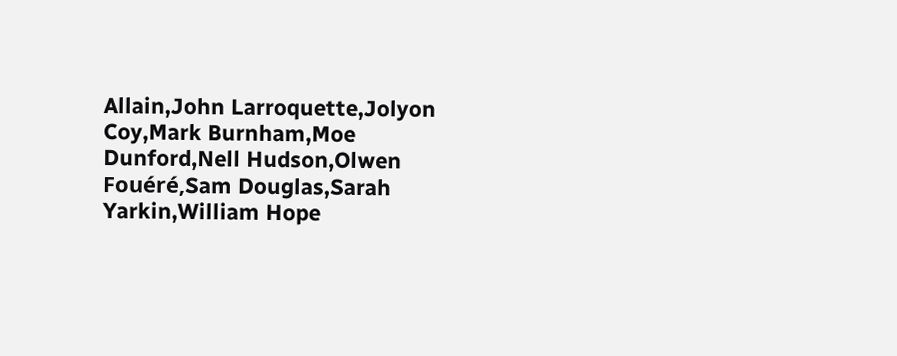Allain,John Larroquette,Jolyon Coy,Mark Burnham,Moe Dunford,Nell Hudson,Olwen Fouéré,Sam Douglas,Sarah Yarkin,William Hope